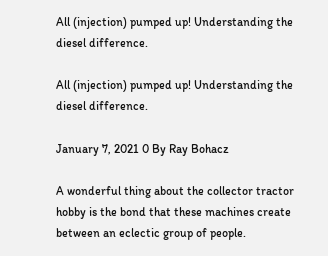All (injection) pumped up! Understanding the diesel difference.

All (injection) pumped up! Understanding the diesel difference.

January 7, 2021 0 By Ray Bohacz

A wonderful thing about the collector tractor hobby is the bond that these machines create between an eclectic group of people.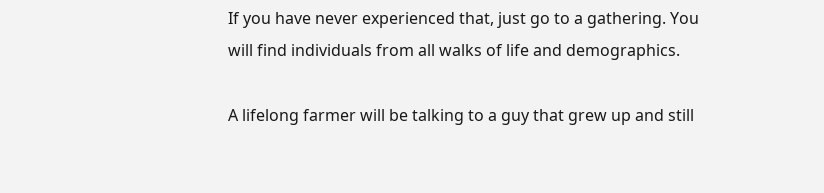If you have never experienced that, just go to a gathering. You will find individuals from all walks of life and demographics.

A lifelong farmer will be talking to a guy that grew up and still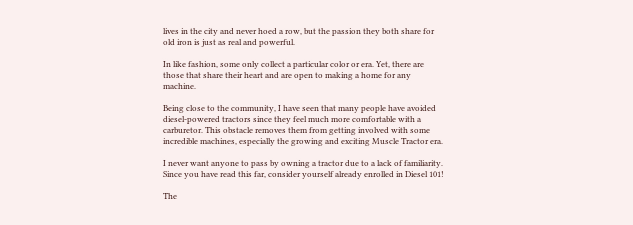lives in the city and never hoed a row, but the passion they both share for old iron is just as real and powerful.

In like fashion, some only collect a particular color or era. Yet, there are those that share their heart and are open to making a home for any machine.

Being close to the community, I have seen that many people have avoided diesel-powered tractors since they feel much more comfortable with a carburetor. This obstacle removes them from getting involved with some incredible machines, especially the growing and exciting Muscle Tractor era.

I never want anyone to pass by owning a tractor due to a lack of familiarity. Since you have read this far, consider yourself already enrolled in Diesel 101!

The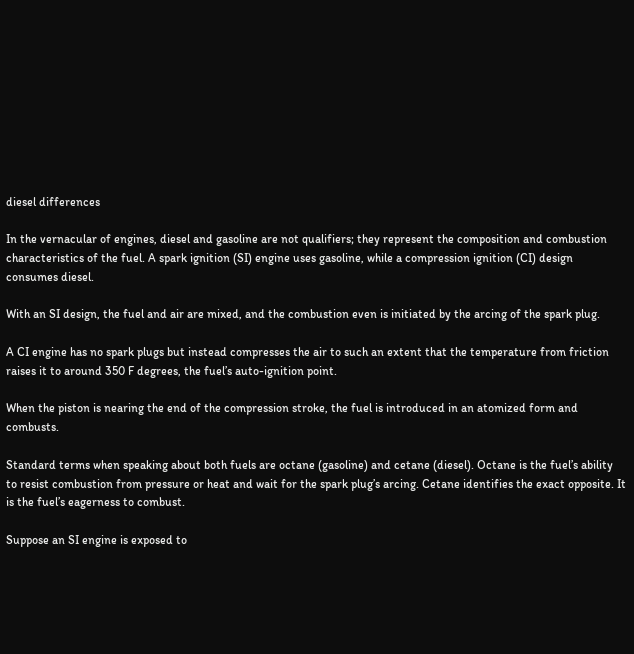diesel differences

In the vernacular of engines, diesel and gasoline are not qualifiers; they represent the composition and combustion characteristics of the fuel. A spark ignition (SI) engine uses gasoline, while a compression ignition (CI) design consumes diesel.

With an SI design, the fuel and air are mixed, and the combustion even is initiated by the arcing of the spark plug.

A CI engine has no spark plugs but instead compresses the air to such an extent that the temperature from friction raises it to around 350 F degrees, the fuel’s auto-ignition point.

When the piston is nearing the end of the compression stroke, the fuel is introduced in an atomized form and combusts.

Standard terms when speaking about both fuels are octane (gasoline) and cetane (diesel). Octane is the fuel’s ability to resist combustion from pressure or heat and wait for the spark plug’s arcing. Cetane identifies the exact opposite. It is the fuel’s eagerness to combust.

Suppose an SI engine is exposed to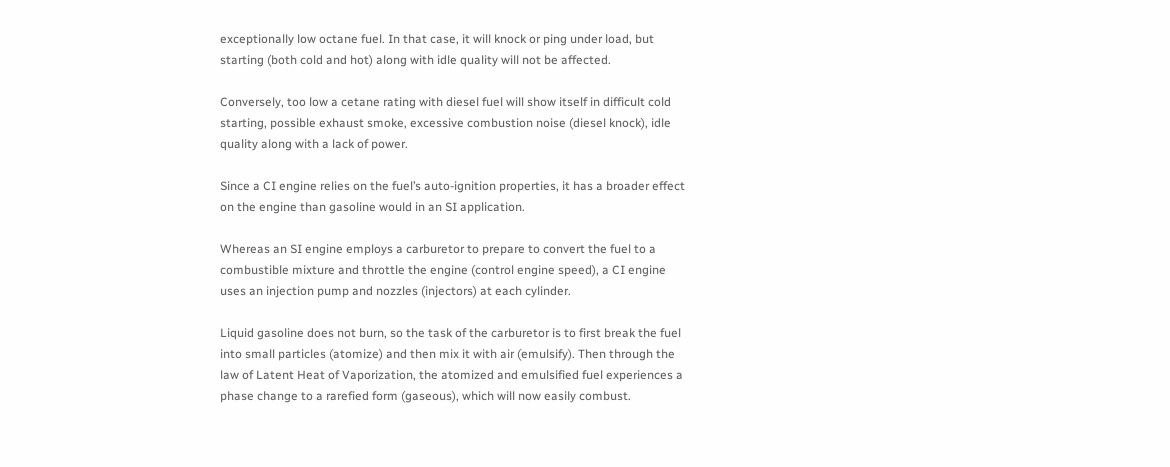exceptionally low octane fuel. In that case, it will knock or ping under load, but starting (both cold and hot) along with idle quality will not be affected.

Conversely, too low a cetane rating with diesel fuel will show itself in difficult cold starting, possible exhaust smoke, excessive combustion noise (diesel knock), idle quality along with a lack of power.

Since a CI engine relies on the fuel’s auto-ignition properties, it has a broader effect on the engine than gasoline would in an SI application.

Whereas an SI engine employs a carburetor to prepare to convert the fuel to a combustible mixture and throttle the engine (control engine speed), a CI engine uses an injection pump and nozzles (injectors) at each cylinder.

Liquid gasoline does not burn, so the task of the carburetor is to first break the fuel into small particles (atomize) and then mix it with air (emulsify). Then through the law of Latent Heat of Vaporization, the atomized and emulsified fuel experiences a phase change to a rarefied form (gaseous), which will now easily combust.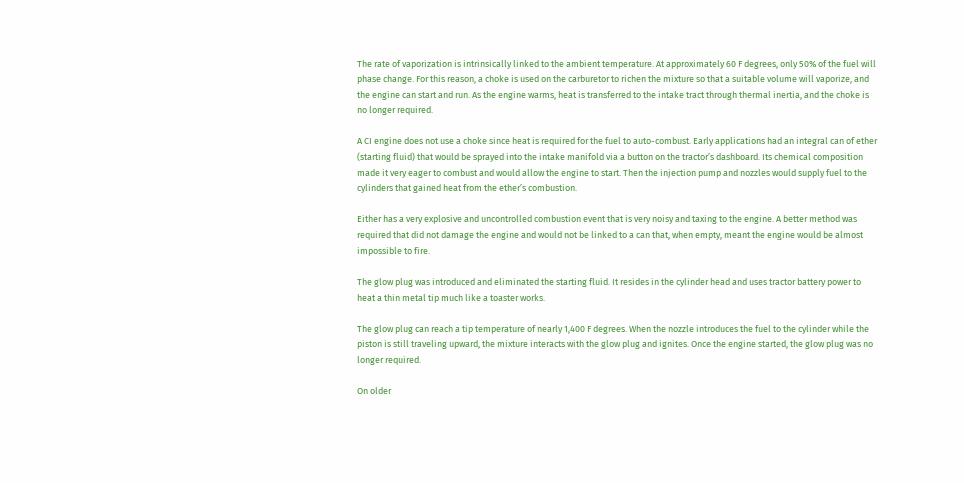The rate of vaporization is intrinsically linked to the ambient temperature. At approximately 60 F degrees, only 50% of the fuel will phase change. For this reason, a choke is used on the carburetor to richen the mixture so that a suitable volume will vaporize, and the engine can start and run. As the engine warms, heat is transferred to the intake tract through thermal inertia, and the choke is no longer required.

A CI engine does not use a choke since heat is required for the fuel to auto-combust. Early applications had an integral can of ether (starting fluid) that would be sprayed into the intake manifold via a button on the tractor’s dashboard. Its chemical composition made it very eager to combust and would allow the engine to start. Then the injection pump and nozzles would supply fuel to the cylinders that gained heat from the ether’s combustion.

Either has a very explosive and uncontrolled combustion event that is very noisy and taxing to the engine. A better method was required that did not damage the engine and would not be linked to a can that, when empty, meant the engine would be almost impossible to fire.

The glow plug was introduced and eliminated the starting fluid. It resides in the cylinder head and uses tractor battery power to heat a thin metal tip much like a toaster works.

The glow plug can reach a tip temperature of nearly 1,400 F degrees. When the nozzle introduces the fuel to the cylinder while the piston is still traveling upward, the mixture interacts with the glow plug and ignites. Once the engine started, the glow plug was no longer required.

On older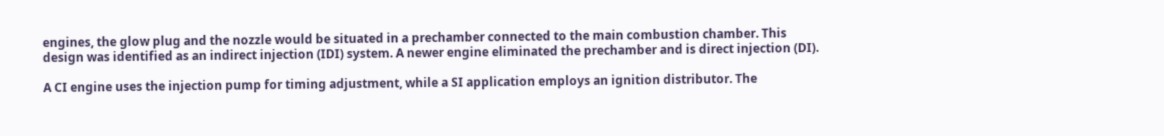engines, the glow plug and the nozzle would be situated in a prechamber connected to the main combustion chamber. This design was identified as an indirect injection (IDI) system. A newer engine eliminated the prechamber and is direct injection (DI).

A CI engine uses the injection pump for timing adjustment, while a SI application employs an ignition distributor. The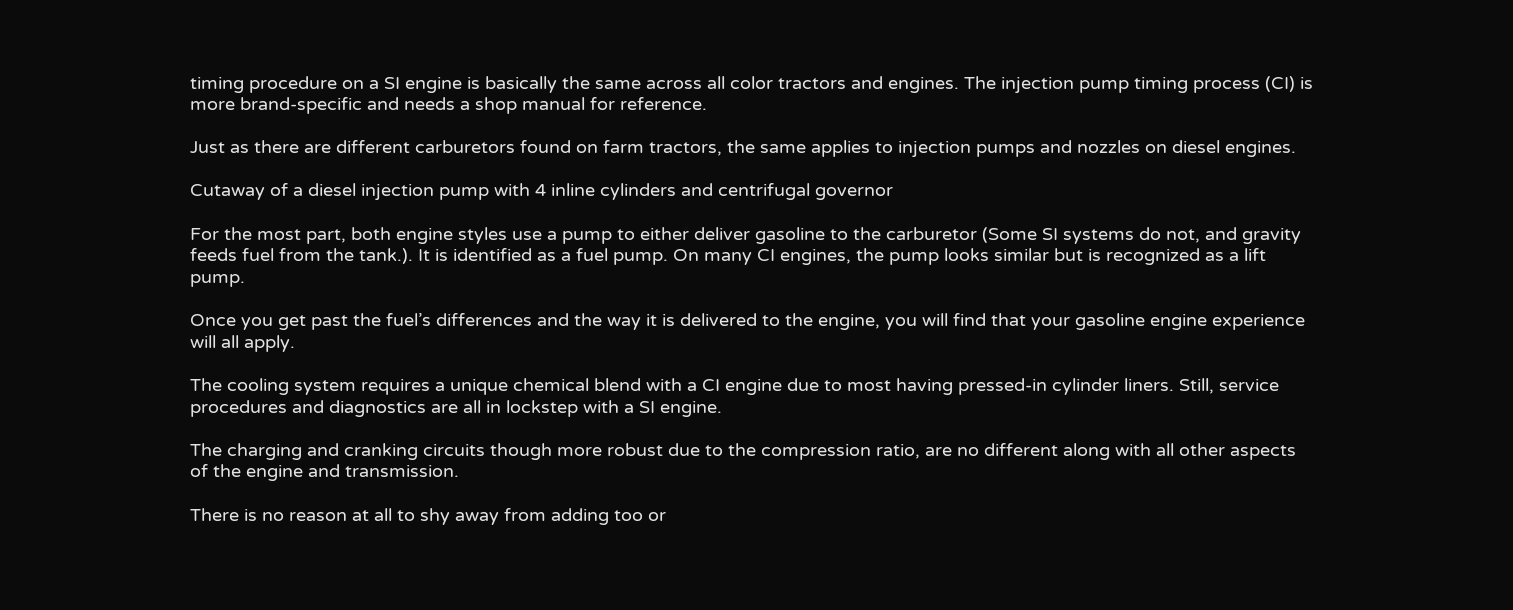timing procedure on a SI engine is basically the same across all color tractors and engines. The injection pump timing process (CI) is more brand-specific and needs a shop manual for reference.

Just as there are different carburetors found on farm tractors, the same applies to injection pumps and nozzles on diesel engines.

Cutaway of a diesel injection pump with 4 inline cylinders and centrifugal governor

For the most part, both engine styles use a pump to either deliver gasoline to the carburetor (Some SI systems do not, and gravity feeds fuel from the tank.). It is identified as a fuel pump. On many CI engines, the pump looks similar but is recognized as a lift pump.

Once you get past the fuel’s differences and the way it is delivered to the engine, you will find that your gasoline engine experience will all apply.

The cooling system requires a unique chemical blend with a CI engine due to most having pressed-in cylinder liners. Still, service procedures and diagnostics are all in lockstep with a SI engine.

The charging and cranking circuits though more robust due to the compression ratio, are no different along with all other aspects of the engine and transmission.

There is no reason at all to shy away from adding too or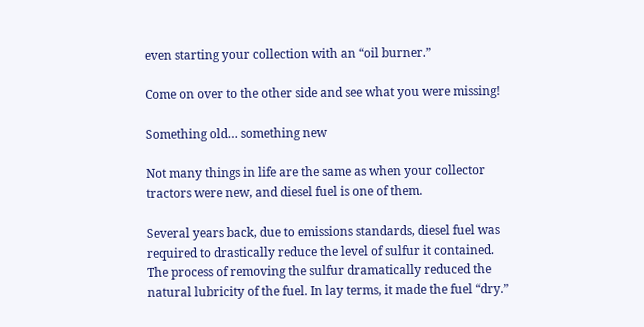even starting your collection with an “oil burner.”

Come on over to the other side and see what you were missing!

Something old… something new

Not many things in life are the same as when your collector tractors were new, and diesel fuel is one of them.

Several years back, due to emissions standards, diesel fuel was required to drastically reduce the level of sulfur it contained. The process of removing the sulfur dramatically reduced the natural lubricity of the fuel. In lay terms, it made the fuel “dry.”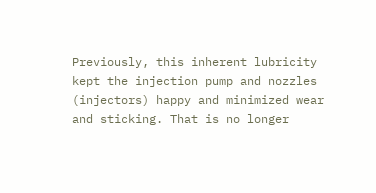Previously, this inherent lubricity kept the injection pump and nozzles (injectors) happy and minimized wear and sticking. That is no longer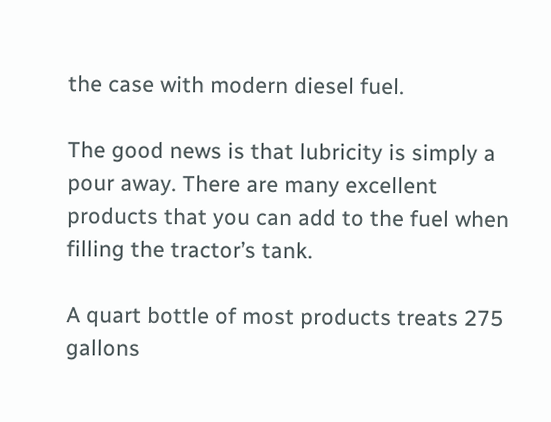the case with modern diesel fuel.

The good news is that lubricity is simply a pour away. There are many excellent products that you can add to the fuel when filling the tractor’s tank.

A quart bottle of most products treats 275 gallons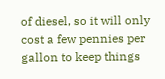of diesel, so it will only cost a few pennies per gallon to keep things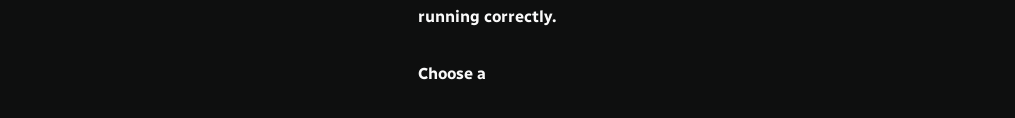running correctly.

Choose a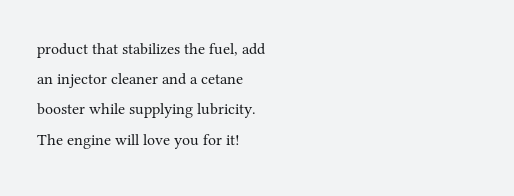product that stabilizes the fuel, add an injector cleaner and a cetane booster while supplying lubricity. The engine will love you for it!